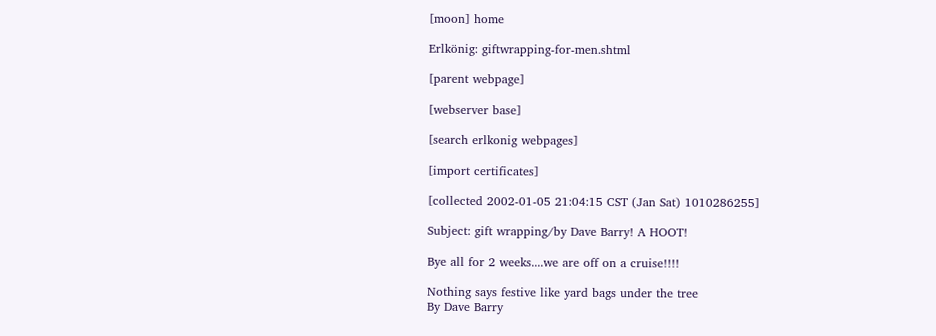[moon] home

Erlkönig: giftwrapping-for-men.shtml

[parent webpage]

[webserver base]

[search erlkonig webpages]

[import certificates]

[collected 2002-01-05 21:04:15 CST (Jan Sat) 1010286255]

Subject: gift wrapping/by Dave Barry! A HOOT!

Bye all for 2 weeks....we are off on a cruise!!!!

Nothing says festive like yard bags under the tree
By Dave Barry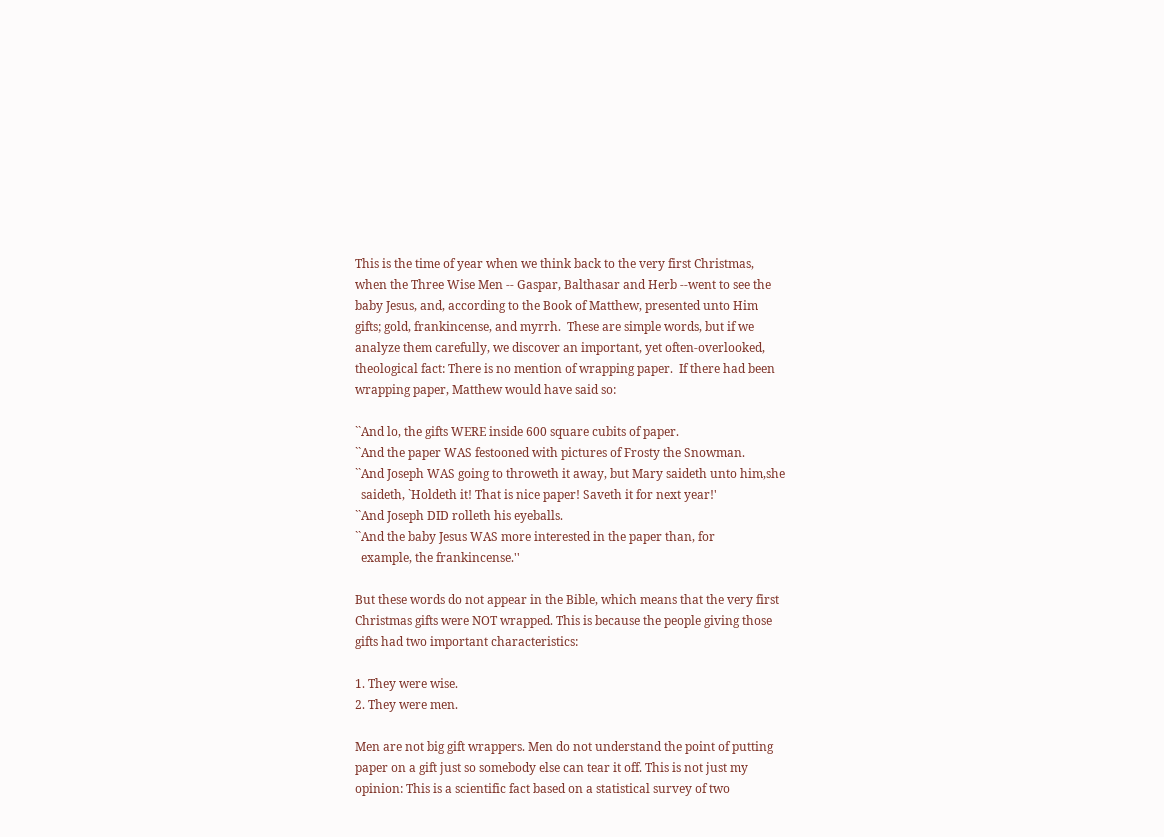This is the time of year when we think back to the very first Christmas,
when the Three Wise Men -- Gaspar, Balthasar and Herb --went to see the
baby Jesus, and, according to the Book of Matthew, presented unto Him
gifts; gold, frankincense, and myrrh.  These are simple words, but if we
analyze them carefully, we discover an important, yet often-overlooked,
theological fact: There is no mention of wrapping paper.  If there had been
wrapping paper, Matthew would have said so:

``And lo, the gifts WERE inside 600 square cubits of paper.
``And the paper WAS festooned with pictures of Frosty the Snowman.
``And Joseph WAS going to throweth it away, but Mary saideth unto him,she
  saideth, `Holdeth it! That is nice paper! Saveth it for next year!'
``And Joseph DID rolleth his eyeballs.
``And the baby Jesus WAS more interested in the paper than, for
  example, the frankincense.''

But these words do not appear in the Bible, which means that the very first
Christmas gifts were NOT wrapped. This is because the people giving those
gifts had two important characteristics:

1. They were wise.
2. They were men.

Men are not big gift wrappers. Men do not understand the point of putting
paper on a gift just so somebody else can tear it off. This is not just my
opinion: This is a scientific fact based on a statistical survey of two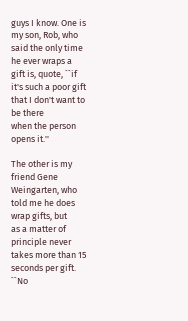guys I know. One is my son, Rob, who said the only time he ever wraps a
gift is, quote, ``if it's such a poor gift that I don't want to be there
when the person opens it.''

The other is my friend Gene Weingarten, who told me he does wrap gifts, but
as a matter of principle never takes more than 15 seconds per gift.  ``No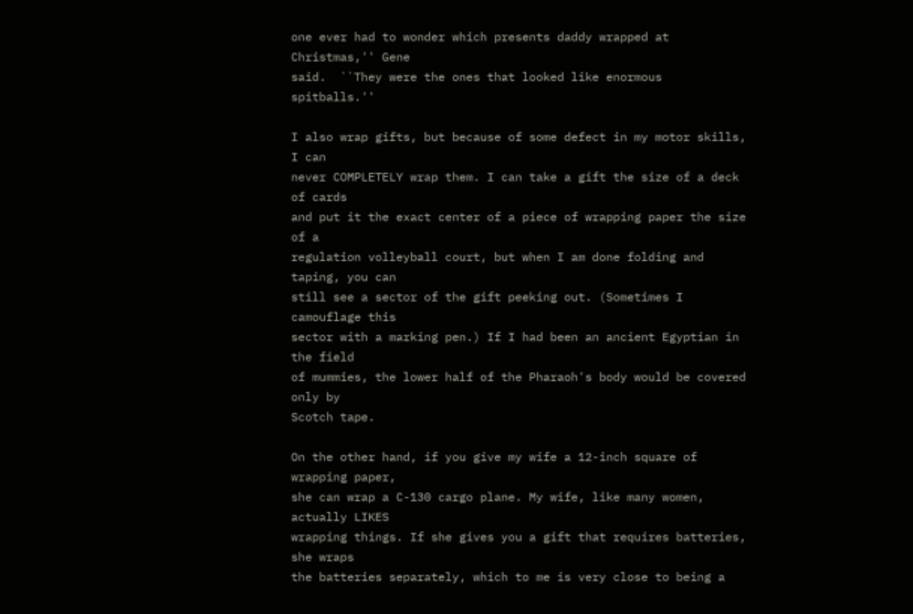one ever had to wonder which presents daddy wrapped at Christmas,'' Gene
said.  ``They were the ones that looked like enormous spitballs.''

I also wrap gifts, but because of some defect in my motor skills, I can
never COMPLETELY wrap them. I can take a gift the size of a deck of cards
and put it the exact center of a piece of wrapping paper the size of a
regulation volleyball court, but when I am done folding and taping, you can
still see a sector of the gift peeking out. (Sometimes I camouflage this
sector with a marking pen.) If I had been an ancient Egyptian in the field
of mummies, the lower half of the Pharaoh's body would be covered only by
Scotch tape.

On the other hand, if you give my wife a 12-inch square of wrapping paper,
she can wrap a C-130 cargo plane. My wife, like many women, actually LIKES
wrapping things. If she gives you a gift that requires batteries, she wraps
the batteries separately, which to me is very close to being a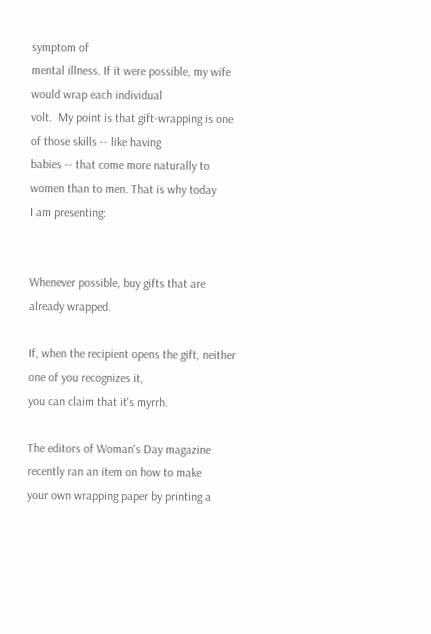symptom of
mental illness. If it were possible, my wife would wrap each individual
volt.  My point is that gift-wrapping is one of those skills -- like having
babies -- that come more naturally to women than to men. That is why today
I am presenting:


Whenever possible, buy gifts that are already wrapped.

If, when the recipient opens the gift, neither one of you recognizes it,
you can claim that it's myrrh.

The editors of Woman's Day magazine recently ran an item on how to make
your own wrapping paper by printing a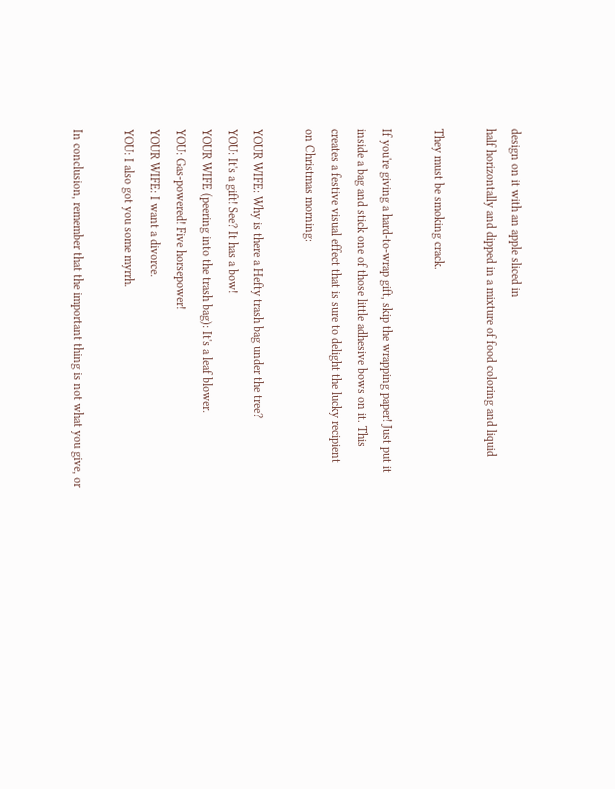design on it with an apple sliced in
half horizontally and dipped in a mixture of food coloring and liquid

They must be smoking crack.

If you're giving a hard-to-wrap gift, skip the wrapping paper! Just put it
inside a bag and stick one of those little adhesive bows on it. This
creates a festive visual effect that is sure to delight the lucky recipient
on Christmas morning:

YOUR WIFE: Why is there a Hefty trash bag under the tree?
YOU: It's a gift! See? It has a bow!
YOUR WIFE (peering into the trash bag): It's a leaf blower.
YOU: Gas-powered! Five horsepower!
YOUR WIFE: I want a divorce.
YOU: I also got you some myrrh.

In conclusion, remember that the important thing is not what you give, or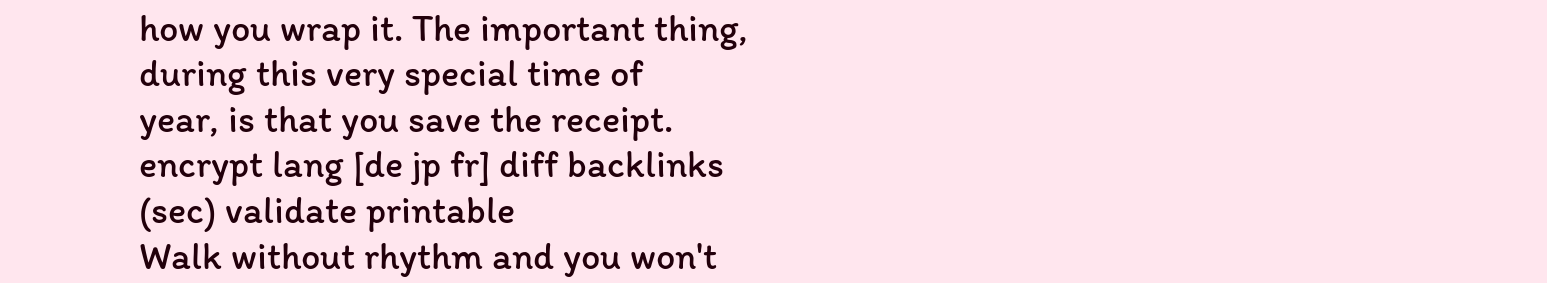how you wrap it. The important thing, during this very special time of
year, is that you save the receipt.
encrypt lang [de jp fr] diff backlinks (sec) validate printable
Walk without rhythm and you won't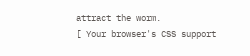attract the worm.
[ Your browser's CSS support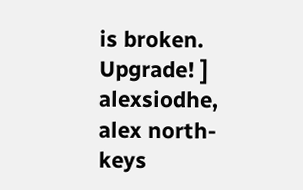is broken. Upgrade! ]
alexsiodhe, alex north-keys